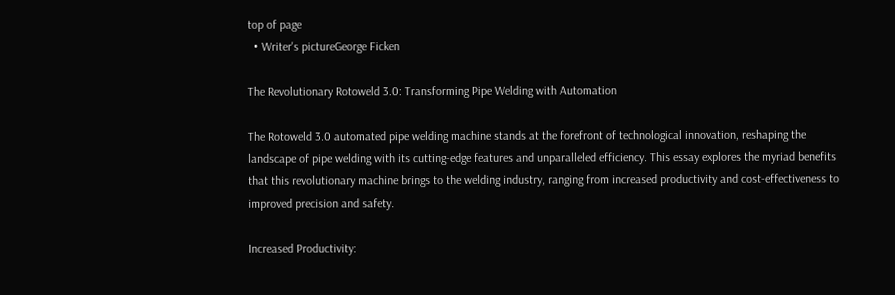top of page
  • Writer's pictureGeorge Ficken

The Revolutionary Rotoweld 3.0: Transforming Pipe Welding with Automation

The Rotoweld 3.0 automated pipe welding machine stands at the forefront of technological innovation, reshaping the landscape of pipe welding with its cutting-edge features and unparalleled efficiency. This essay explores the myriad benefits that this revolutionary machine brings to the welding industry, ranging from increased productivity and cost-effectiveness to improved precision and safety.

Increased Productivity: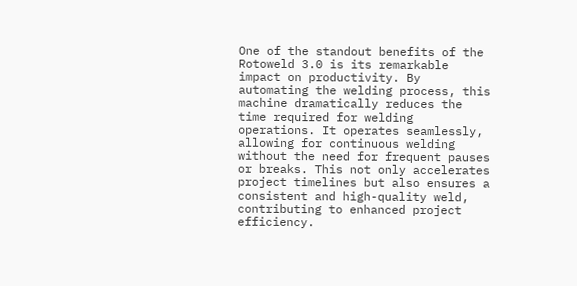One of the standout benefits of the Rotoweld 3.0 is its remarkable impact on productivity. By automating the welding process, this machine dramatically reduces the time required for welding operations. It operates seamlessly, allowing for continuous welding without the need for frequent pauses or breaks. This not only accelerates project timelines but also ensures a consistent and high-quality weld, contributing to enhanced project efficiency.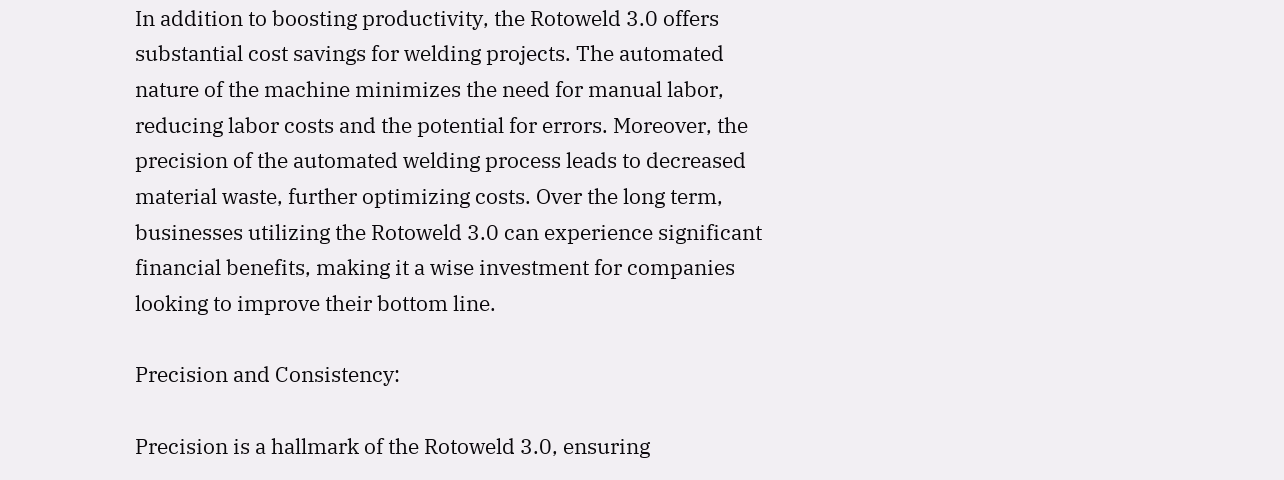In addition to boosting productivity, the Rotoweld 3.0 offers substantial cost savings for welding projects. The automated nature of the machine minimizes the need for manual labor, reducing labor costs and the potential for errors. Moreover, the precision of the automated welding process leads to decreased material waste, further optimizing costs. Over the long term, businesses utilizing the Rotoweld 3.0 can experience significant financial benefits, making it a wise investment for companies looking to improve their bottom line.

Precision and Consistency:

Precision is a hallmark of the Rotoweld 3.0, ensuring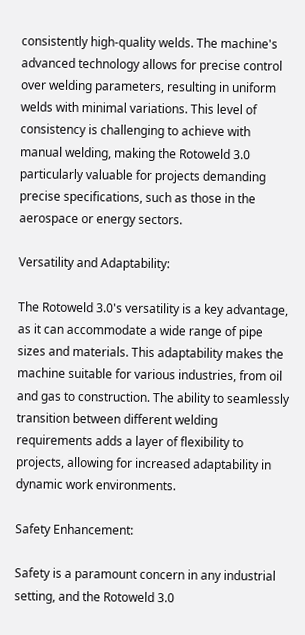consistently high-quality welds. The machine's advanced technology allows for precise control over welding parameters, resulting in uniform welds with minimal variations. This level of consistency is challenging to achieve with manual welding, making the Rotoweld 3.0 particularly valuable for projects demanding precise specifications, such as those in the aerospace or energy sectors.

Versatility and Adaptability:

The Rotoweld 3.0's versatility is a key advantage, as it can accommodate a wide range of pipe sizes and materials. This adaptability makes the machine suitable for various industries, from oil and gas to construction. The ability to seamlessly transition between different welding requirements adds a layer of flexibility to projects, allowing for increased adaptability in dynamic work environments.

Safety Enhancement:

Safety is a paramount concern in any industrial setting, and the Rotoweld 3.0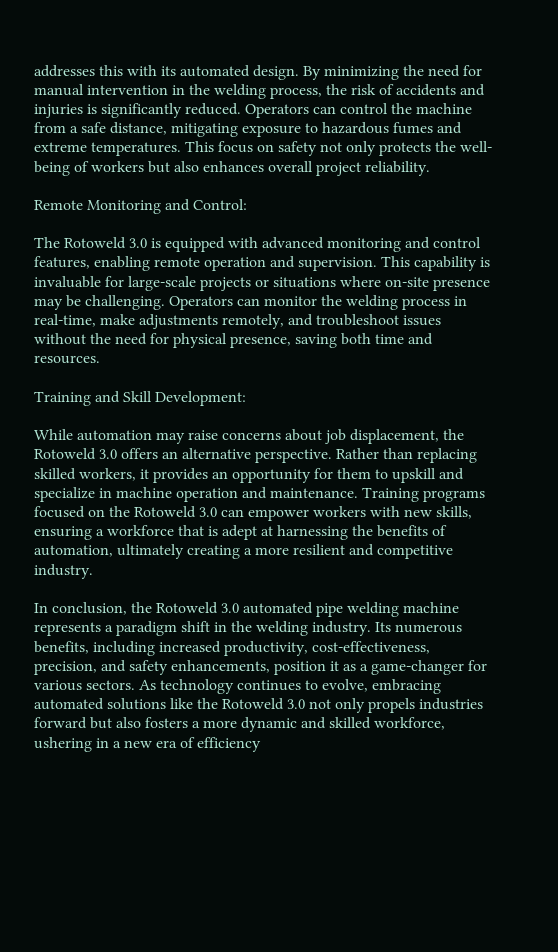addresses this with its automated design. By minimizing the need for manual intervention in the welding process, the risk of accidents and injuries is significantly reduced. Operators can control the machine from a safe distance, mitigating exposure to hazardous fumes and extreme temperatures. This focus on safety not only protects the well-being of workers but also enhances overall project reliability.

Remote Monitoring and Control:

The Rotoweld 3.0 is equipped with advanced monitoring and control features, enabling remote operation and supervision. This capability is invaluable for large-scale projects or situations where on-site presence may be challenging. Operators can monitor the welding process in real-time, make adjustments remotely, and troubleshoot issues without the need for physical presence, saving both time and resources.

Training and Skill Development:

While automation may raise concerns about job displacement, the Rotoweld 3.0 offers an alternative perspective. Rather than replacing skilled workers, it provides an opportunity for them to upskill and specialize in machine operation and maintenance. Training programs focused on the Rotoweld 3.0 can empower workers with new skills, ensuring a workforce that is adept at harnessing the benefits of automation, ultimately creating a more resilient and competitive industry.

In conclusion, the Rotoweld 3.0 automated pipe welding machine represents a paradigm shift in the welding industry. Its numerous benefits, including increased productivity, cost-effectiveness, precision, and safety enhancements, position it as a game-changer for various sectors. As technology continues to evolve, embracing automated solutions like the Rotoweld 3.0 not only propels industries forward but also fosters a more dynamic and skilled workforce, ushering in a new era of efficiency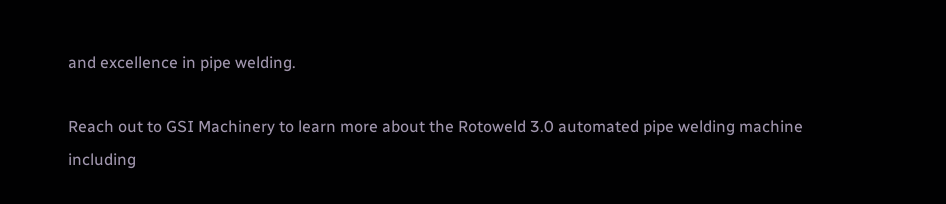and excellence in pipe welding.

Reach out to GSI Machinery to learn more about the Rotoweld 3.0 automated pipe welding machine including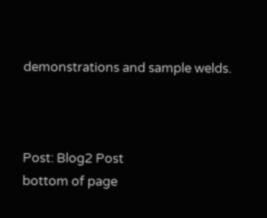demonstrations and sample welds.



Post: Blog2 Post
bottom of page